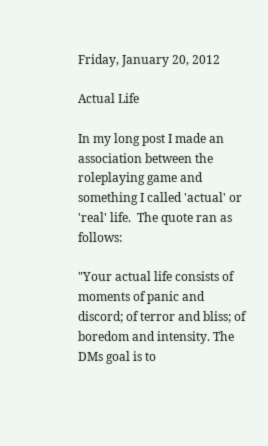Friday, January 20, 2012

Actual Life

In my long post I made an association between the roleplaying game and something I called 'actual' or 'real' life.  The quote ran as follows:

"Your actual life consists of moments of panic and discord; of terror and bliss; of boredom and intensity. The DMs goal is to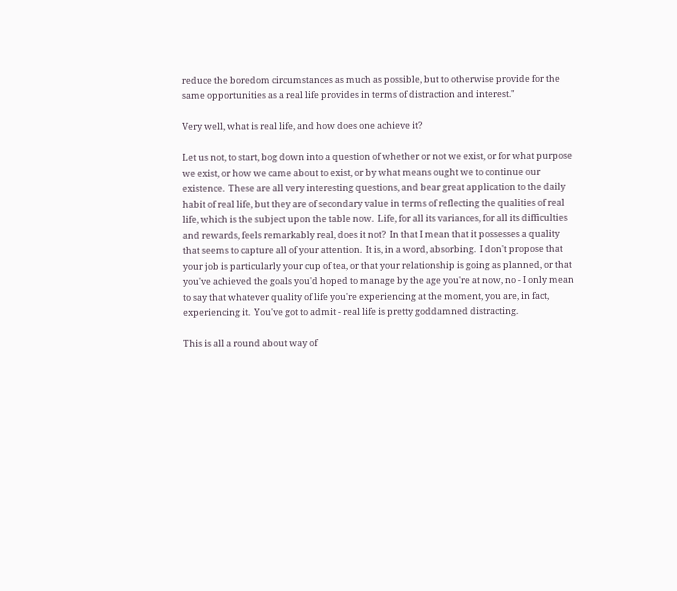reduce the boredom circumstances as much as possible, but to otherwise provide for the same opportunities as a real life provides in terms of distraction and interest."

Very well, what is real life, and how does one achieve it?

Let us not, to start, bog down into a question of whether or not we exist, or for what purpose we exist, or how we came about to exist, or by what means ought we to continue our existence.  These are all very interesting questions, and bear great application to the daily habit of real life, but they are of secondary value in terms of reflecting the qualities of real life, which is the subject upon the table now.  Life, for all its variances, for all its difficulties and rewards, feels remarkably real, does it not?  In that I mean that it possesses a quality that seems to capture all of your attention.  It is, in a word, absorbing.  I don't propose that your job is particularly your cup of tea, or that your relationship is going as planned, or that you've achieved the goals you'd hoped to manage by the age you're at now, no - I only mean to say that whatever quality of life you're experiencing at the moment, you are, in fact, experiencing it.  You've got to admit - real life is pretty goddamned distracting.

This is all a round about way of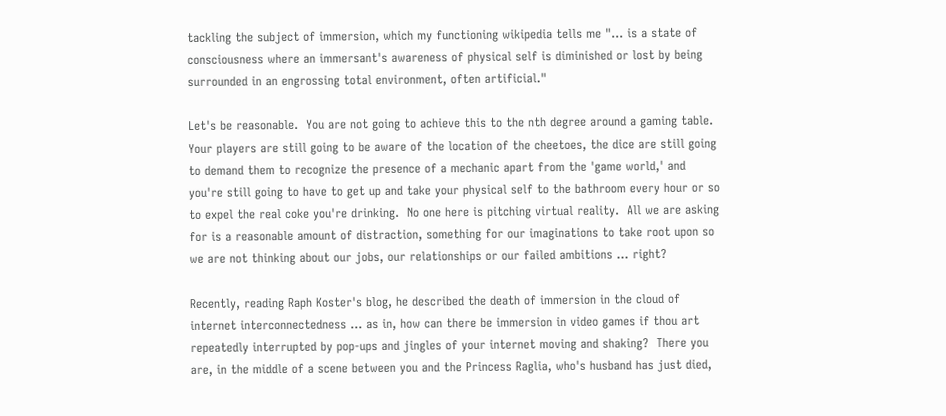tackling the subject of immersion, which my functioning wikipedia tells me "... is a state of consciousness where an immersant's awareness of physical self is diminished or lost by being surrounded in an engrossing total environment, often artificial."

Let's be reasonable.  You are not going to achieve this to the nth degree around a gaming table.  Your players are still going to be aware of the location of the cheetoes, the dice are still going to demand them to recognize the presence of a mechanic apart from the 'game world,' and you're still going to have to get up and take your physical self to the bathroom every hour or so to expel the real coke you're drinking.  No one here is pitching virtual reality.  All we are asking for is a reasonable amount of distraction, something for our imaginations to take root upon so we are not thinking about our jobs, our relationships or our failed ambitions ... right?

Recently, reading Raph Koster's blog, he described the death of immersion in the cloud of internet interconnectedness ... as in, how can there be immersion in video games if thou art repeatedly interrupted by pop-ups and jingles of your internet moving and shaking?  There you are, in the middle of a scene between you and the Princess Raglia, who's husband has just died,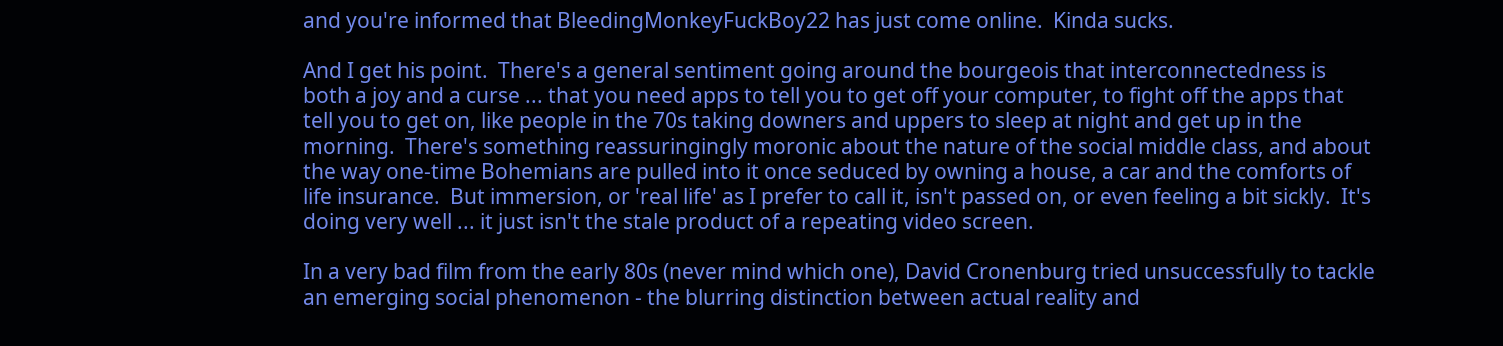and you're informed that BleedingMonkeyFuckBoy22 has just come online.  Kinda sucks.

And I get his point.  There's a general sentiment going around the bourgeois that interconnectedness is both a joy and a curse ... that you need apps to tell you to get off your computer, to fight off the apps that tell you to get on, like people in the 70s taking downers and uppers to sleep at night and get up in the morning.  There's something reassuringingly moronic about the nature of the social middle class, and about the way one-time Bohemians are pulled into it once seduced by owning a house, a car and the comforts of life insurance.  But immersion, or 'real life' as I prefer to call it, isn't passed on, or even feeling a bit sickly.  It's doing very well ... it just isn't the stale product of a repeating video screen.

In a very bad film from the early 80s (never mind which one), David Cronenburg tried unsuccessfully to tackle an emerging social phenomenon - the blurring distinction between actual reality and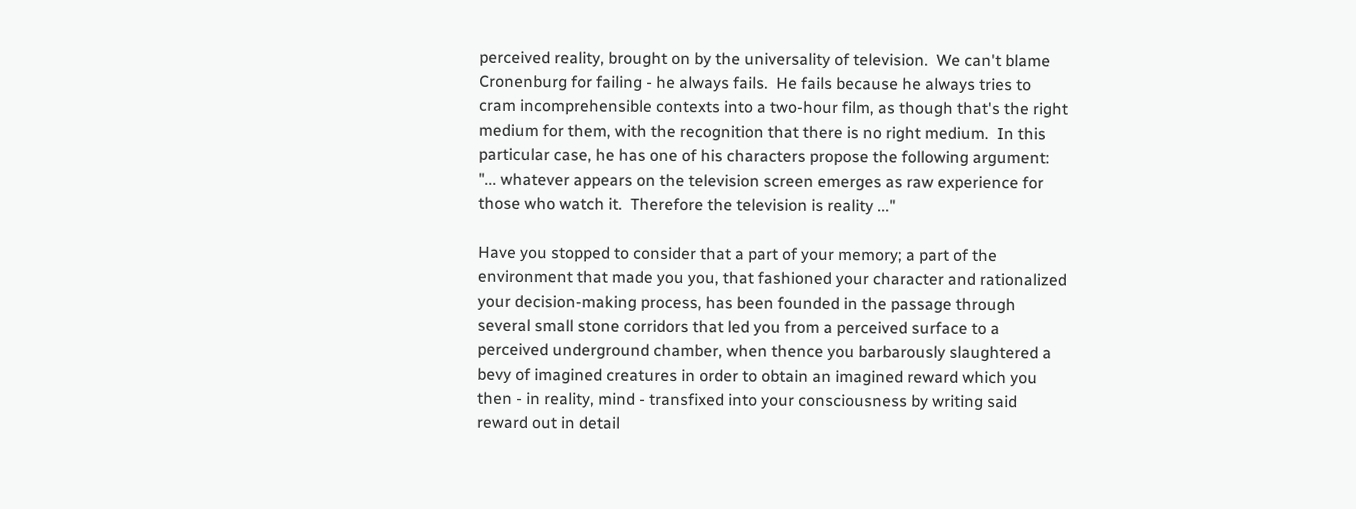perceived reality, brought on by the universality of television.  We can't blame Cronenburg for failing - he always fails.  He fails because he always tries to cram incomprehensible contexts into a two-hour film, as though that's the right medium for them, with the recognition that there is no right medium.  In this particular case, he has one of his characters propose the following argument: "... whatever appears on the television screen emerges as raw experience for those who watch it.  Therefore the television is reality ..."

Have you stopped to consider that a part of your memory; a part of the environment that made you you, that fashioned your character and rationalized your decision-making process, has been founded in the passage through several small stone corridors that led you from a perceived surface to a perceived underground chamber, when thence you barbarously slaughtered a bevy of imagined creatures in order to obtain an imagined reward which you then - in reality, mind - transfixed into your consciousness by writing said reward out in detail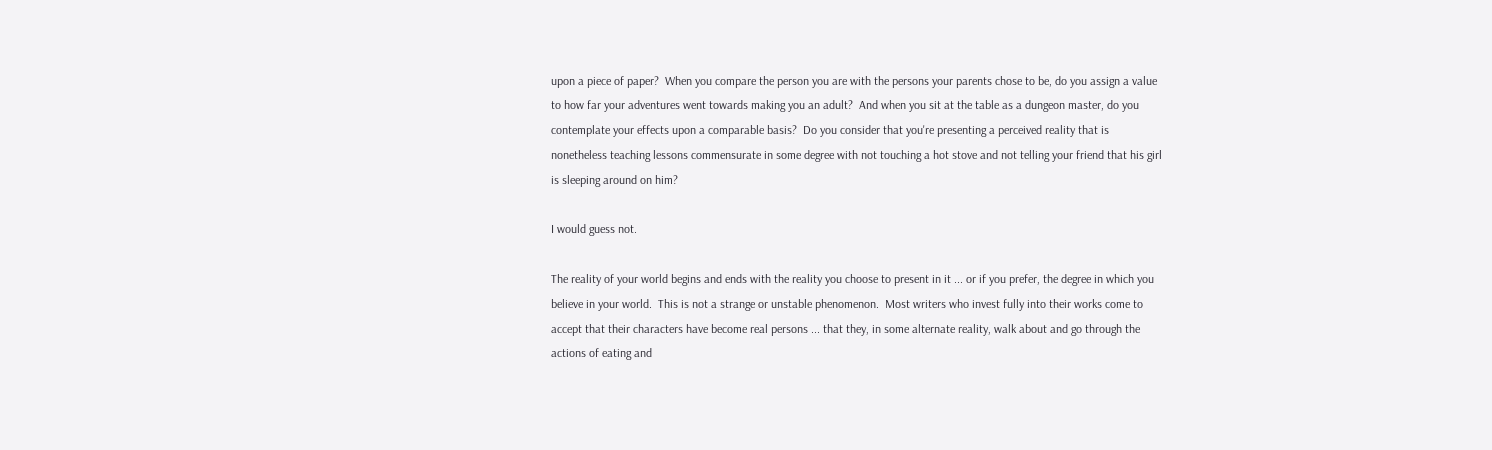upon a piece of paper?  When you compare the person you are with the persons your parents chose to be, do you assign a value to how far your adventures went towards making you an adult?  And when you sit at the table as a dungeon master, do you contemplate your effects upon a comparable basis?  Do you consider that you're presenting a perceived reality that is nonetheless teaching lessons commensurate in some degree with not touching a hot stove and not telling your friend that his girl is sleeping around on him?

I would guess not.

The reality of your world begins and ends with the reality you choose to present in it ... or if you prefer, the degree in which you believe in your world.  This is not a strange or unstable phenomenon.  Most writers who invest fully into their works come to accept that their characters have become real persons ... that they, in some alternate reality, walk about and go through the actions of eating and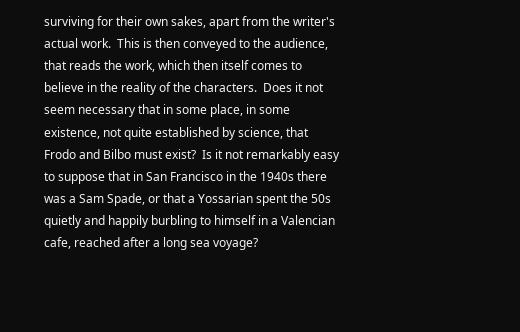surviving for their own sakes, apart from the writer's actual work.  This is then conveyed to the audience, that reads the work, which then itself comes to believe in the reality of the characters.  Does it not seem necessary that in some place, in some existence, not quite established by science, that Frodo and Bilbo must exist?  Is it not remarkably easy to suppose that in San Francisco in the 1940s there was a Sam Spade, or that a Yossarian spent the 50s quietly and happily burbling to himself in a Valencian cafe, reached after a long sea voyage?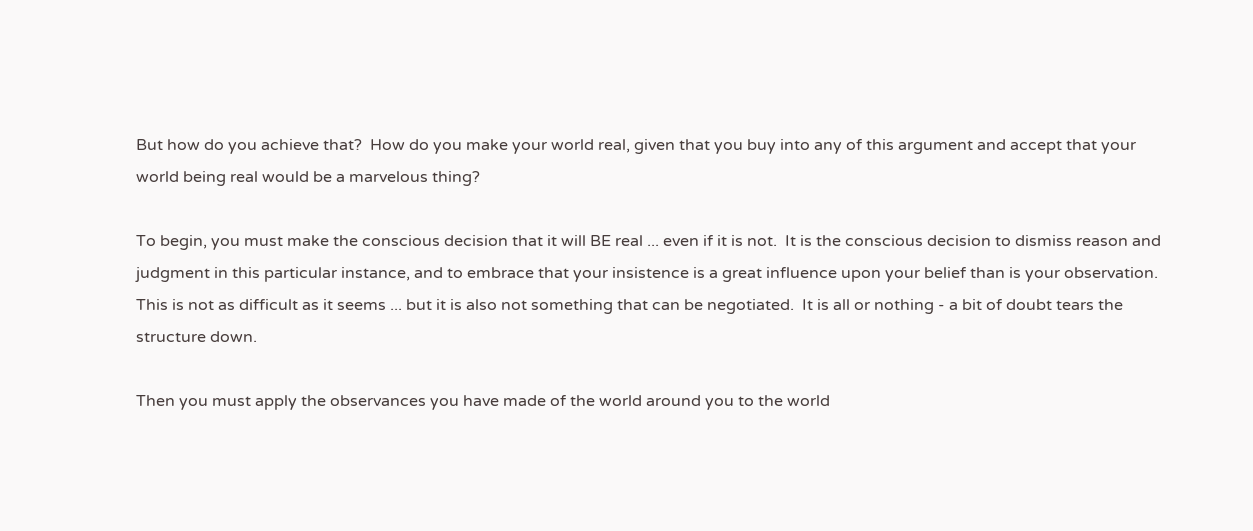But how do you achieve that?  How do you make your world real, given that you buy into any of this argument and accept that your world being real would be a marvelous thing?

To begin, you must make the conscious decision that it will BE real ... even if it is not.  It is the conscious decision to dismiss reason and judgment in this particular instance, and to embrace that your insistence is a great influence upon your belief than is your observation.  This is not as difficult as it seems ... but it is also not something that can be negotiated.  It is all or nothing - a bit of doubt tears the structure down.

Then you must apply the observances you have made of the world around you to the world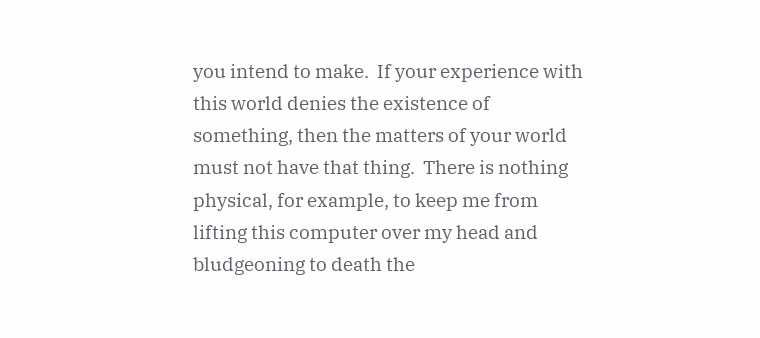you intend to make.  If your experience with this world denies the existence of something, then the matters of your world must not have that thing.  There is nothing physical, for example, to keep me from lifting this computer over my head and bludgeoning to death the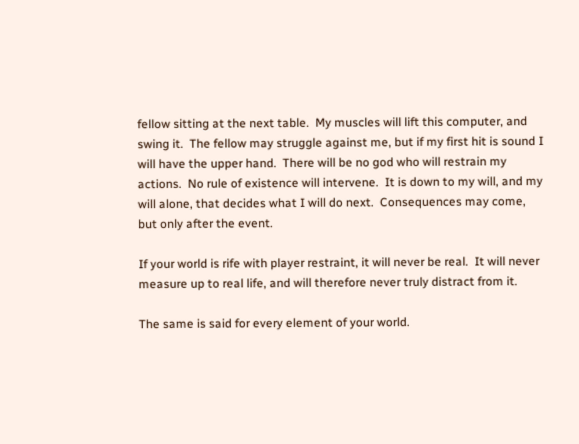fellow sitting at the next table.  My muscles will lift this computer, and swing it.  The fellow may struggle against me, but if my first hit is sound I will have the upper hand.  There will be no god who will restrain my actions.  No rule of existence will intervene.  It is down to my will, and my will alone, that decides what I will do next.  Consequences may come, but only after the event.

If your world is rife with player restraint, it will never be real.  It will never measure up to real life, and will therefore never truly distract from it.

The same is said for every element of your world.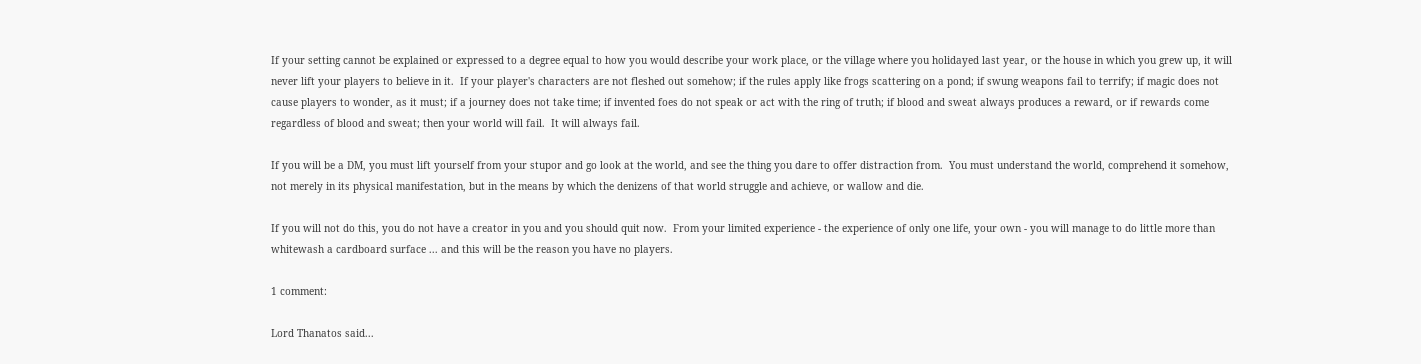If your setting cannot be explained or expressed to a degree equal to how you would describe your work place, or the village where you holidayed last year, or the house in which you grew up, it will never lift your players to believe in it.  If your player's characters are not fleshed out somehow; if the rules apply like frogs scattering on a pond; if swung weapons fail to terrify; if magic does not cause players to wonder, as it must; if a journey does not take time; if invented foes do not speak or act with the ring of truth; if blood and sweat always produces a reward, or if rewards come regardless of blood and sweat; then your world will fail.  It will always fail.

If you will be a DM, you must lift yourself from your stupor and go look at the world, and see the thing you dare to offer distraction from.  You must understand the world, comprehend it somehow, not merely in its physical manifestation, but in the means by which the denizens of that world struggle and achieve, or wallow and die.

If you will not do this, you do not have a creator in you and you should quit now.  From your limited experience - the experience of only one life, your own - you will manage to do little more than whitewash a cardboard surface ... and this will be the reason you have no players.

1 comment:

Lord Thanatos said...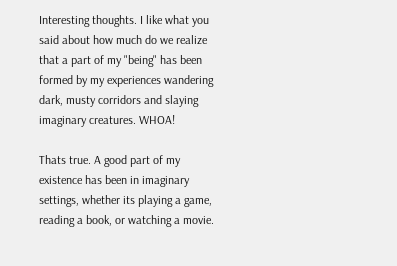Interesting thoughts. I like what you said about how much do we realize that a part of my "being" has been formed by my experiences wandering dark, musty corridors and slaying imaginary creatures. WHOA!

Thats true. A good part of my existence has been in imaginary settings, whether its playing a game, reading a book, or watching a movie.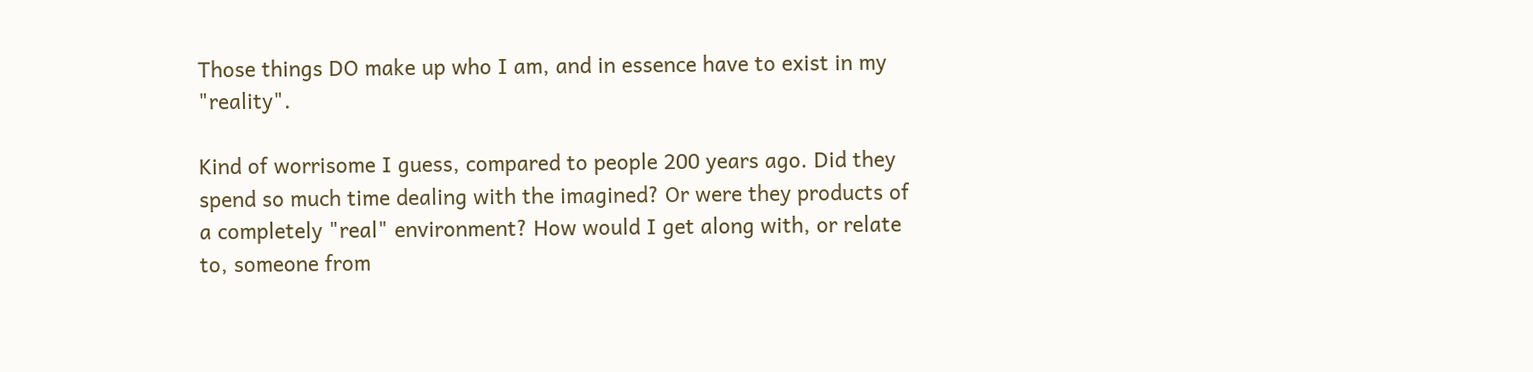Those things DO make up who I am, and in essence have to exist in my "reality".

Kind of worrisome I guess, compared to people 200 years ago. Did they spend so much time dealing with the imagined? Or were they products of a completely "real" environment? How would I get along with, or relate to, someone from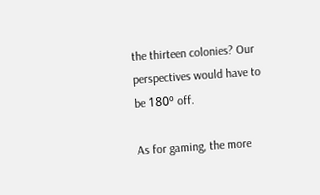the thirteen colonies? Our perspectives would have to be 180º off.

As for gaming, the more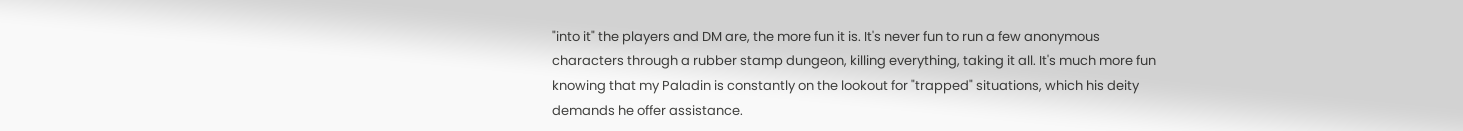"into it" the players and DM are, the more fun it is. It's never fun to run a few anonymous characters through a rubber stamp dungeon, killing everything, taking it all. It's much more fun knowing that my Paladin is constantly on the lookout for "trapped" situations, which his deity demands he offer assistance.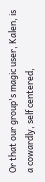Or that our group's magic user, Kalen, is a cowardly, self centered,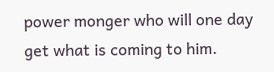power monger who will one day get what is coming to him.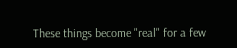These things become "real" for a few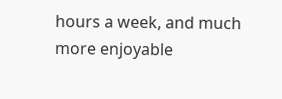hours a week, and much more enjoyable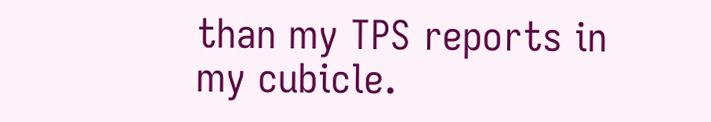than my TPS reports in my cubicle.